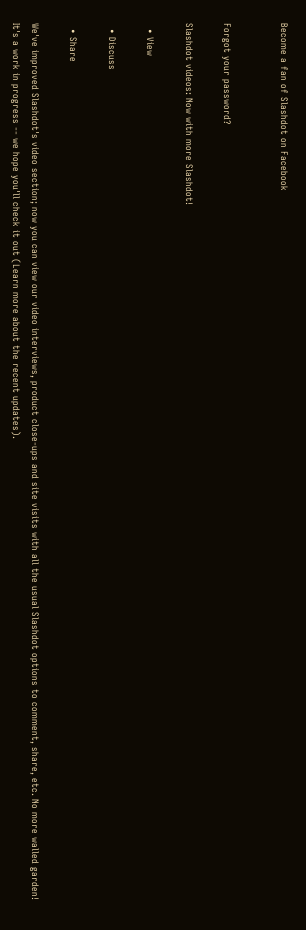Become a fan of Slashdot on Facebook


Forgot your password?

Slashdot videos: Now with more Slashdot!

  • View

  • Discuss

  • Share

We've improved Slashdot's video section; now you can view our video interviews, product close-ups and site visits with all the usual Slashdot options to comment, share, etc. No more walled garden! It's a work in progress -- we hope you'll check it out (Learn more about the recent updates).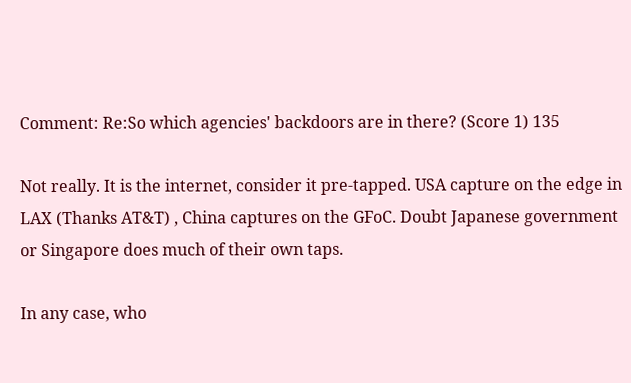Comment: Re:So which agencies' backdoors are in there? (Score 1) 135

Not really. It is the internet, consider it pre-tapped. USA capture on the edge in LAX (Thanks AT&T) , China captures on the GFoC. Doubt Japanese government or Singapore does much of their own taps.

In any case, who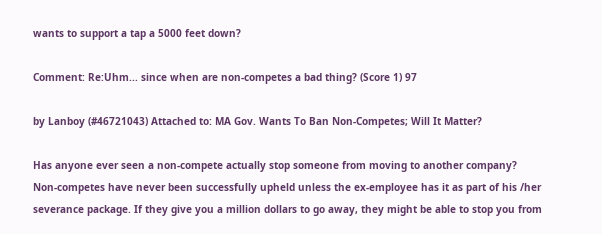wants to support a tap a 5000 feet down?

Comment: Re:Uhm... since when are non-competes a bad thing? (Score 1) 97

by Lanboy (#46721043) Attached to: MA Gov. Wants To Ban Non-Competes; Will It Matter?

Has anyone ever seen a non-compete actually stop someone from moving to another company? Non-competes have never been successfully upheld unless the ex-employee has it as part of his /her severance package. If they give you a million dollars to go away, they might be able to stop you from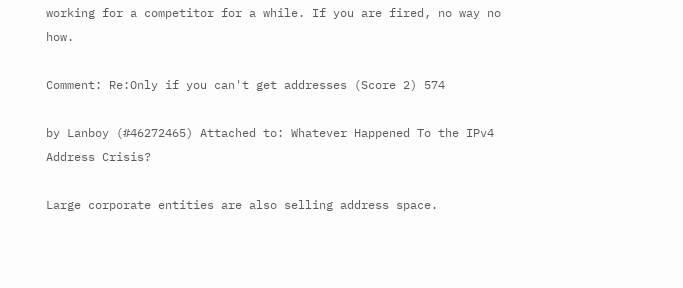working for a competitor for a while. If you are fired, no way no how.

Comment: Re:Only if you can't get addresses (Score 2) 574

by Lanboy (#46272465) Attached to: Whatever Happened To the IPv4 Address Crisis?

Large corporate entities are also selling address space.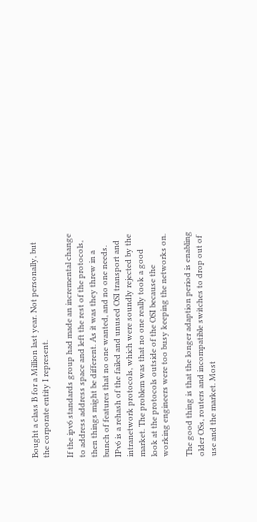Bought a class B for a Million last year. Not personally, but the corporate entity I represent.

If the ipv6 standards group had made an incremental change to address address space and left the rest of the protocols, then things might be different. As it was they threw in a bunch of features that no one wanted, and no one needs. IPv6 is a rehash of the failed and unused OSI transport and intranetwork protocols, which were soundly rejected by the market. The problem was that no one really took a good look at the protocols outside of the OSI because the working engineers were too busy keeping the networks on.

The good thing is that the longer adaption period is enabling older OSs, routers and incompatible switches to drop out of use and the market. Most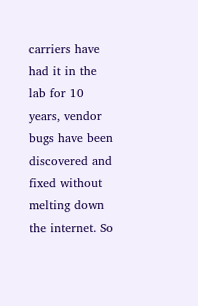carriers have had it in the lab for 10 years, vendor bugs have been discovered and fixed without melting down the internet. So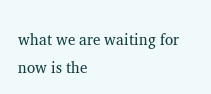what we are waiting for now is the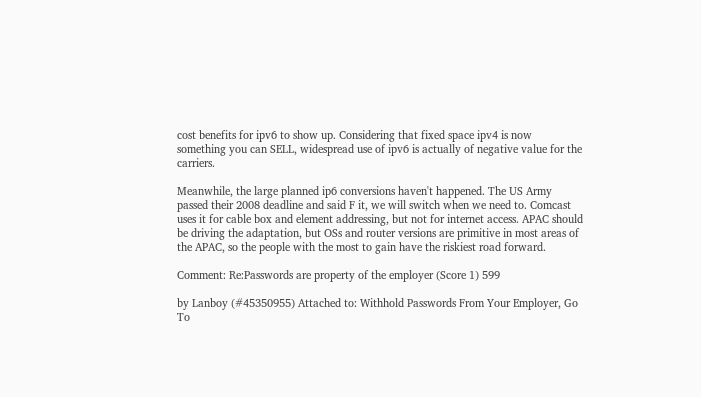cost benefits for ipv6 to show up. Considering that fixed space ipv4 is now something you can SELL, widespread use of ipv6 is actually of negative value for the carriers.

Meanwhile, the large planned ip6 conversions haven't happened. The US Army passed their 2008 deadline and said F it, we will switch when we need to. Comcast uses it for cable box and element addressing, but not for internet access. APAC should be driving the adaptation, but OSs and router versions are primitive in most areas of the APAC, so the people with the most to gain have the riskiest road forward.

Comment: Re:Passwords are property of the employer (Score 1) 599

by Lanboy (#45350955) Attached to: Withhold Passwords From Your Employer, Go To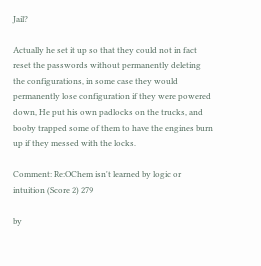Jail?

Actually he set it up so that they could not in fact reset the passwords without permanently deleting the configurations, in some case they would permanently lose configuration if they were powered down, He put his own padlocks on the trucks, and booby trapped some of them to have the engines burn up if they messed with the locks.

Comment: Re:OChem isn't learned by logic or intuition (Score 2) 279

by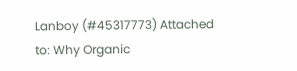Lanboy (#45317773) Attached to: Why Organic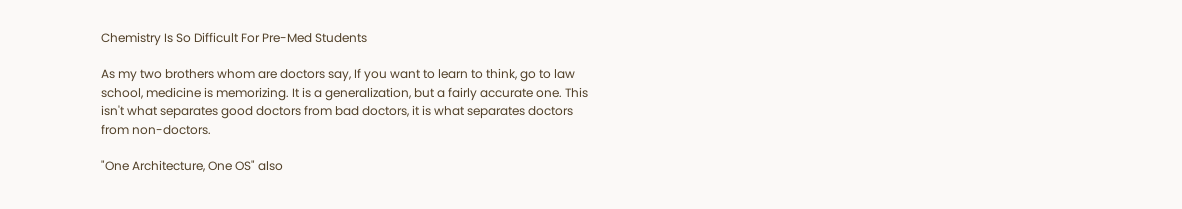Chemistry Is So Difficult For Pre-Med Students

As my two brothers whom are doctors say, If you want to learn to think, go to law school, medicine is memorizing. It is a generalization, but a fairly accurate one. This isn't what separates good doctors from bad doctors, it is what separates doctors from non-doctors.

"One Architecture, One OS" also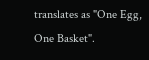translates as "One Egg, One Basket".